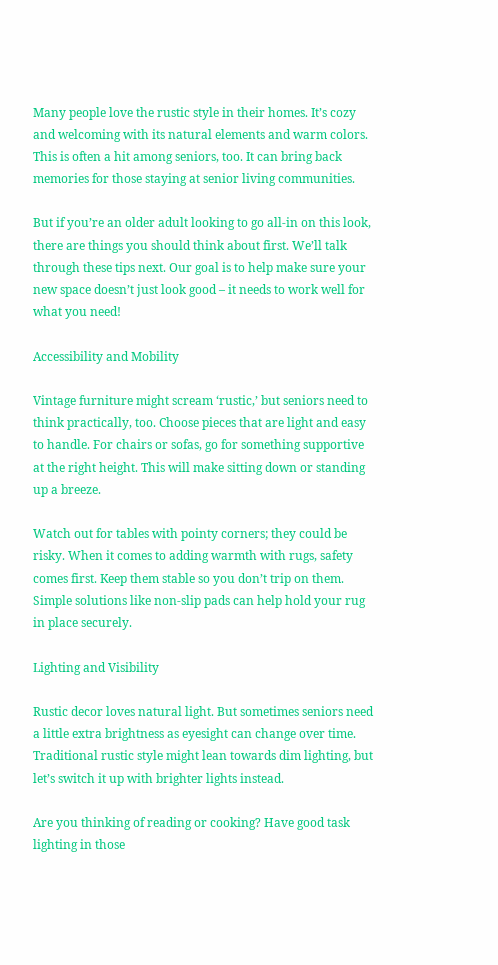Many people love the rustic style in their homes. It’s cozy and welcoming with its natural elements and warm colors. This is often a hit among seniors, too. It can bring back memories for those staying at senior living communities.

But if you’re an older adult looking to go all-in on this look, there are things you should think about first. We’ll talk through these tips next. Our goal is to help make sure your new space doesn’t just look good – it needs to work well for what you need!

Accessibility and Mobility

Vintage furniture might scream ‘rustic,’ but seniors need to think practically, too. Choose pieces that are light and easy to handle. For chairs or sofas, go for something supportive at the right height. This will make sitting down or standing up a breeze.

Watch out for tables with pointy corners; they could be risky. When it comes to adding warmth with rugs, safety comes first. Keep them stable so you don’t trip on them. Simple solutions like non-slip pads can help hold your rug in place securely.

Lighting and Visibility

Rustic decor loves natural light. But sometimes seniors need a little extra brightness as eyesight can change over time. Traditional rustic style might lean towards dim lighting, but let’s switch it up with brighter lights instead.

Are you thinking of reading or cooking? Have good task lighting in those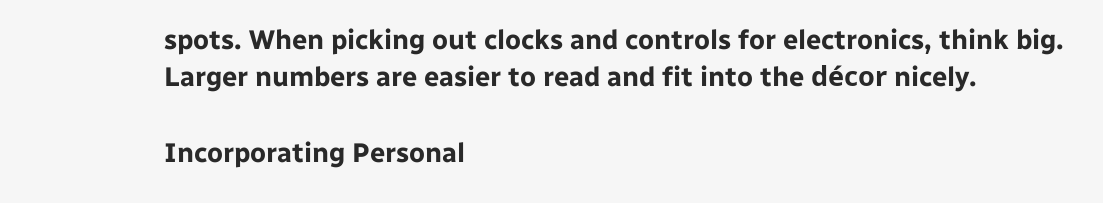spots. When picking out clocks and controls for electronics, think big. Larger numbers are easier to read and fit into the décor nicely.

Incorporating Personal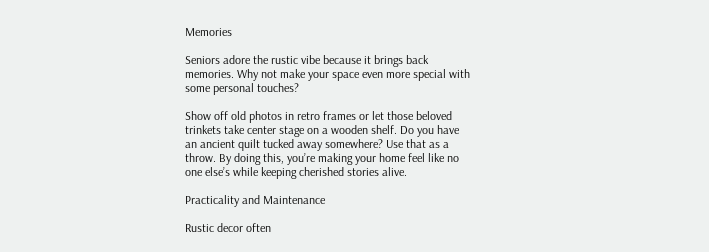Memories

Seniors adore the rustic vibe because it brings back memories. Why not make your space even more special with some personal touches?

Show off old photos in retro frames or let those beloved trinkets take center stage on a wooden shelf. Do you have an ancient quilt tucked away somewhere? Use that as a throw. By doing this, you’re making your home feel like no one else’s while keeping cherished stories alive.

Practicality and Maintenance

Rustic decor often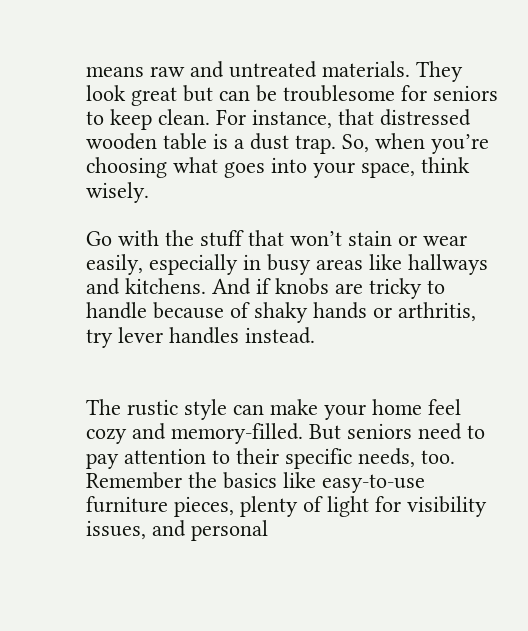means raw and untreated materials. They look great but can be troublesome for seniors to keep clean. For instance, that distressed wooden table is a dust trap. So, when you’re choosing what goes into your space, think wisely.

Go with the stuff that won’t stain or wear easily, especially in busy areas like hallways and kitchens. And if knobs are tricky to handle because of shaky hands or arthritis, try lever handles instead.


The rustic style can make your home feel cozy and memory-filled. But seniors need to pay attention to their specific needs, too. Remember the basics like easy-to-use furniture pieces, plenty of light for visibility issues, and personal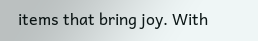items that bring joy. With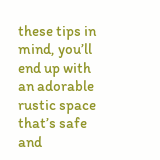these tips in mind, you’ll end up with an adorable rustic space that’s safe and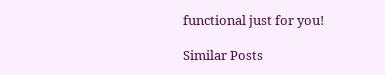functional just for you!

Similar Posts